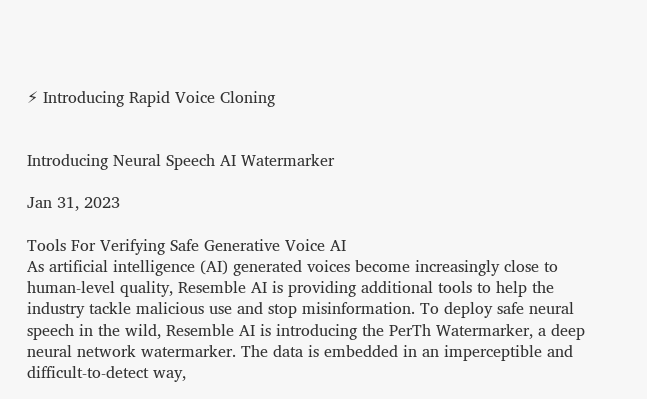⚡ Introducing Rapid Voice Cloning


Introducing Neural Speech AI Watermarker

Jan 31, 2023

Tools For Verifying Safe Generative Voice AI
As artificial intelligence (AI) generated voices become increasingly close to human-level quality, Resemble AI is providing additional tools to help the industry tackle malicious use and stop misinformation. To deploy safe neural speech in the wild, Resemble AI is introducing the PerTh Watermarker, a deep neural network watermarker. The data is embedded in an imperceptible and difficult-to-detect way,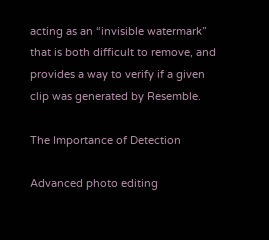acting as an “invisible watermark” that is both difficult to remove, and provides a way to verify if a given clip was generated by Resemble.

The Importance of Detection

Advanced photo editing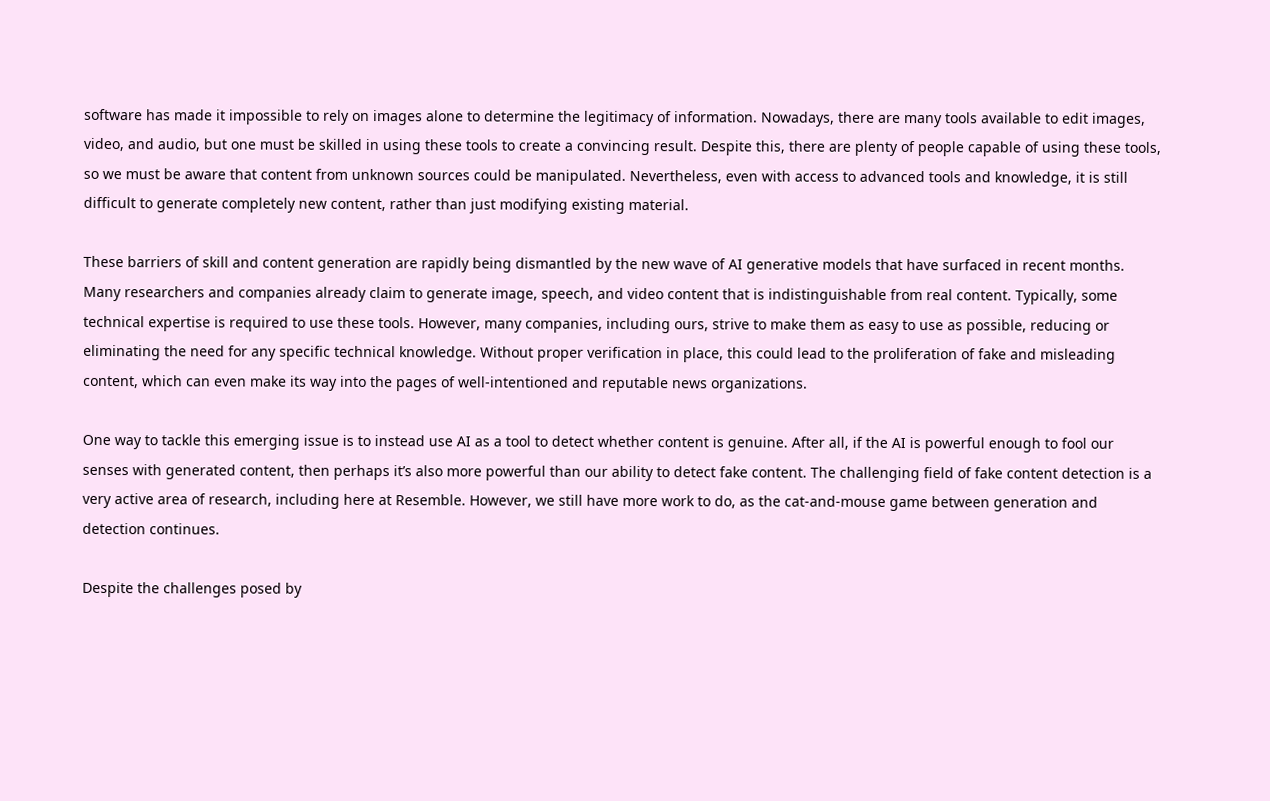software has made it impossible to rely on images alone to determine the legitimacy of information. Nowadays, there are many tools available to edit images, video, and audio, but one must be skilled in using these tools to create a convincing result. Despite this, there are plenty of people capable of using these tools, so we must be aware that content from unknown sources could be manipulated. Nevertheless, even with access to advanced tools and knowledge, it is still difficult to generate completely new content, rather than just modifying existing material.

These barriers of skill and content generation are rapidly being dismantled by the new wave of AI generative models that have surfaced in recent months. Many researchers and companies already claim to generate image, speech, and video content that is indistinguishable from real content. Typically, some technical expertise is required to use these tools. However, many companies, including ours, strive to make them as easy to use as possible, reducing or eliminating the need for any specific technical knowledge. Without proper verification in place, this could lead to the proliferation of fake and misleading content, which can even make its way into the pages of well-intentioned and reputable news organizations.

One way to tackle this emerging issue is to instead use AI as a tool to detect whether content is genuine. After all, if the AI is powerful enough to fool our senses with generated content, then perhaps it’s also more powerful than our ability to detect fake content. The challenging field of fake content detection is a very active area of research, including here at Resemble. However, we still have more work to do, as the cat-and-mouse game between generation and detection continues.

Despite the challenges posed by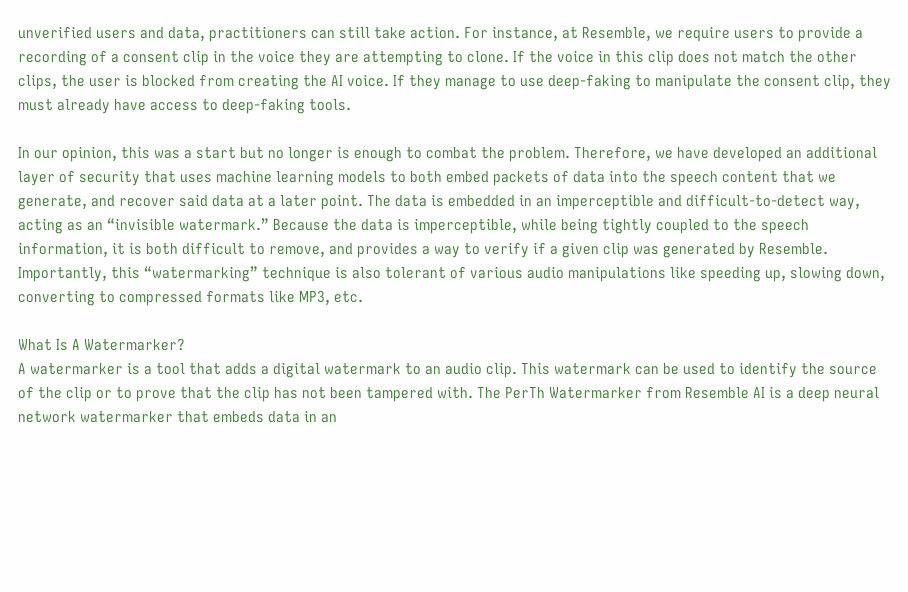unverified users and data, practitioners can still take action. For instance, at Resemble, we require users to provide a recording of a consent clip in the voice they are attempting to clone. If the voice in this clip does not match the other clips, the user is blocked from creating the AI voice. If they manage to use deep-faking to manipulate the consent clip, they must already have access to deep-faking tools.

In our opinion, this was a start but no longer is enough to combat the problem. Therefore, we have developed an additional layer of security that uses machine learning models to both embed packets of data into the speech content that we generate, and recover said data at a later point. The data is embedded in an imperceptible and difficult-to-detect way, acting as an “invisible watermark.” Because the data is imperceptible, while being tightly coupled to the speech information, it is both difficult to remove, and provides a way to verify if a given clip was generated by Resemble. Importantly, this “watermarking” technique is also tolerant of various audio manipulations like speeding up, slowing down, converting to compressed formats like MP3, etc.

What Is A Watermarker?
A watermarker is a tool that adds a digital watermark to an audio clip. This watermark can be used to identify the source of the clip or to prove that the clip has not been tampered with. The PerTh Watermarker from Resemble AI is a deep neural network watermarker that embeds data in an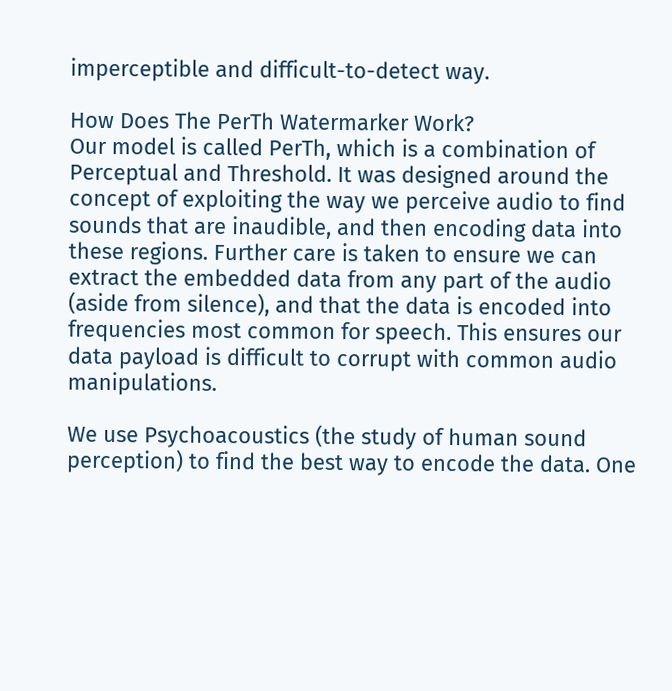imperceptible and difficult-to-detect way.

How Does The PerTh Watermarker Work?
Our model is called PerTh, which is a combination of Perceptual and Threshold. It was designed around the concept of exploiting the way we perceive audio to find sounds that are inaudible, and then encoding data into these regions. Further care is taken to ensure we can extract the embedded data from any part of the audio (aside from silence), and that the data is encoded into frequencies most common for speech. This ensures our data payload is difficult to corrupt with common audio manipulations.

We use Psychoacoustics (the study of human sound perception) to find the best way to encode the data. One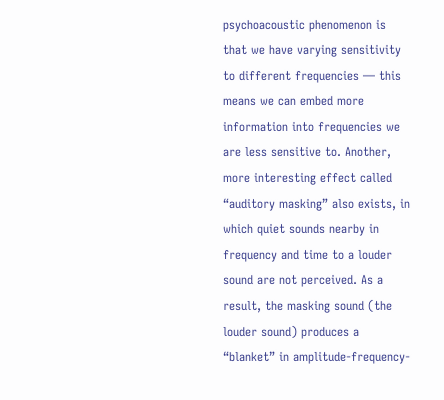psychoacoustic phenomenon is that we have varying sensitivity to different frequencies — this means we can embed more information into frequencies we are less sensitive to. Another, more interesting effect called “auditory masking” also exists, in which quiet sounds nearby in frequency and time to a louder sound are not perceived. As a result, the masking sound (the louder sound) produces a “blanket” in amplitude-frequency-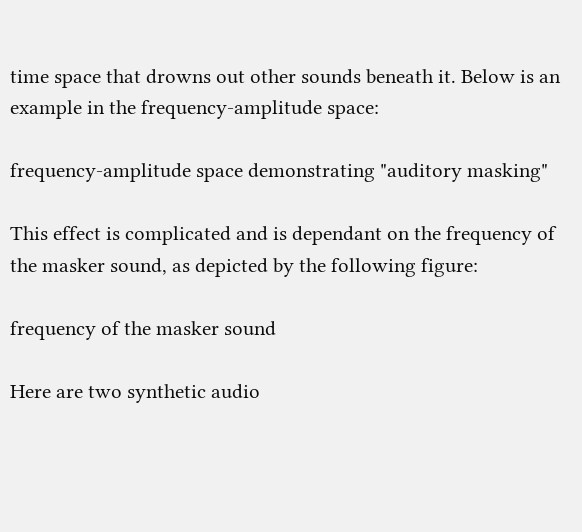time space that drowns out other sounds beneath it. Below is an example in the frequency-amplitude space:

frequency-amplitude space demonstrating "auditory masking"

This effect is complicated and is dependant on the frequency of the masker sound, as depicted by the following figure:

frequency of the masker sound

Here are two synthetic audio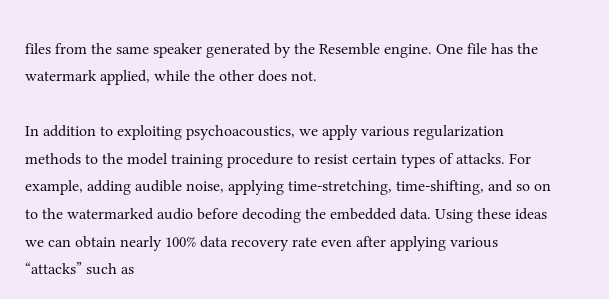files from the same speaker generated by the Resemble engine. One file has the watermark applied, while the other does not.

In addition to exploiting psychoacoustics, we apply various regularization methods to the model training procedure to resist certain types of attacks. For example, adding audible noise, applying time-stretching, time-shifting, and so on to the watermarked audio before decoding the embedded data. Using these ideas we can obtain nearly 100% data recovery rate even after applying various “attacks” such as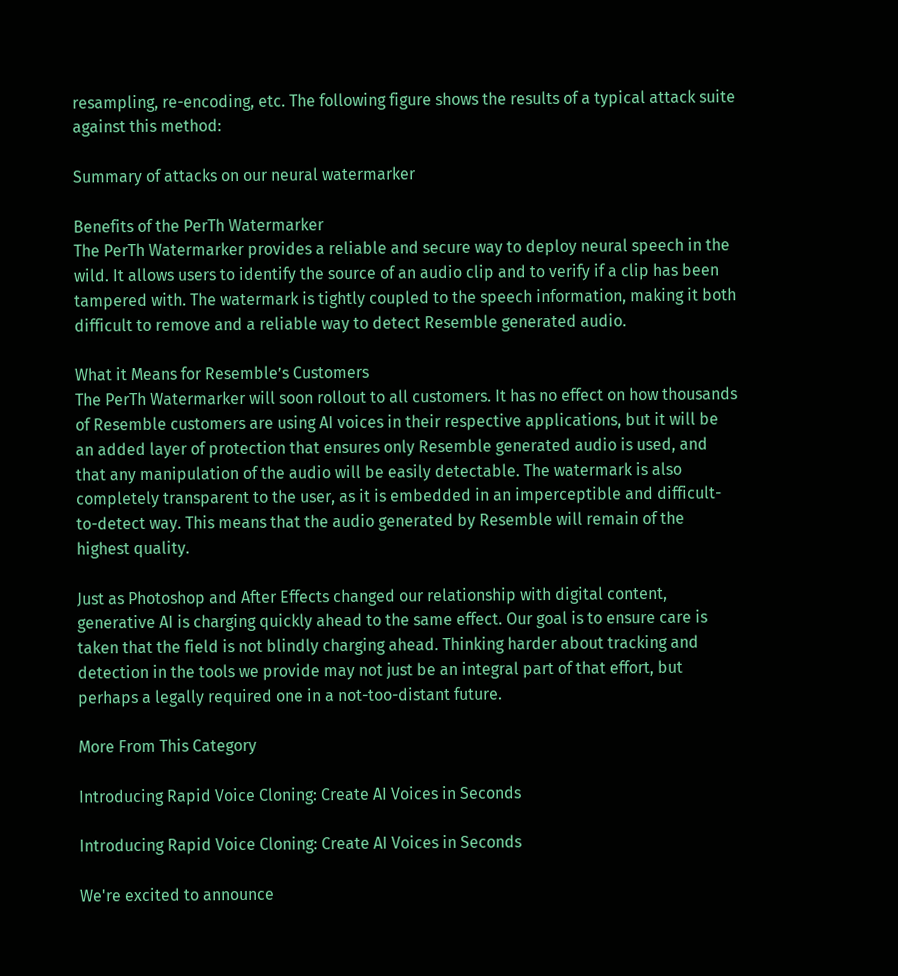resampling, re-encoding, etc. The following figure shows the results of a typical attack suite against this method:

Summary of attacks on our neural watermarker

Benefits of the PerTh Watermarker
The PerTh Watermarker provides a reliable and secure way to deploy neural speech in the wild. It allows users to identify the source of an audio clip and to verify if a clip has been tampered with. The watermark is tightly coupled to the speech information, making it both difficult to remove and a reliable way to detect Resemble generated audio.

What it Means for Resemble’s Customers
The PerTh Watermarker will soon rollout to all customers. It has no effect on how thousands of Resemble customers are using AI voices in their respective applications, but it will be an added layer of protection that ensures only Resemble generated audio is used, and that any manipulation of the audio will be easily detectable. The watermark is also completely transparent to the user, as it is embedded in an imperceptible and difficult-to-detect way. This means that the audio generated by Resemble will remain of the highest quality.

Just as Photoshop and After Effects changed our relationship with digital content, generative AI is charging quickly ahead to the same effect. Our goal is to ensure care is taken that the field is not blindly charging ahead. Thinking harder about tracking and detection in the tools we provide may not just be an integral part of that effort, but perhaps a legally required one in a not-too-distant future.

More From This Category

Introducing Rapid Voice Cloning: Create AI Voices in Seconds

Introducing Rapid Voice Cloning: Create AI Voices in Seconds

We're excited to announce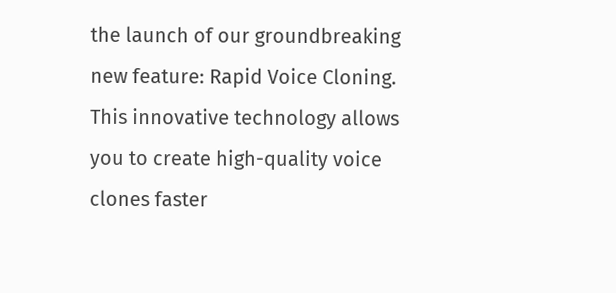the launch of our groundbreaking new feature: Rapid Voice Cloning. This innovative technology allows you to create high-quality voice clones faster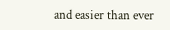and easier than ever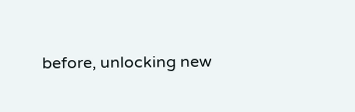before, unlocking new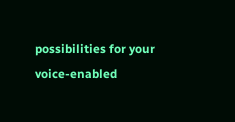possibilities for your voice-enabled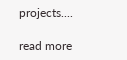projects....

read more